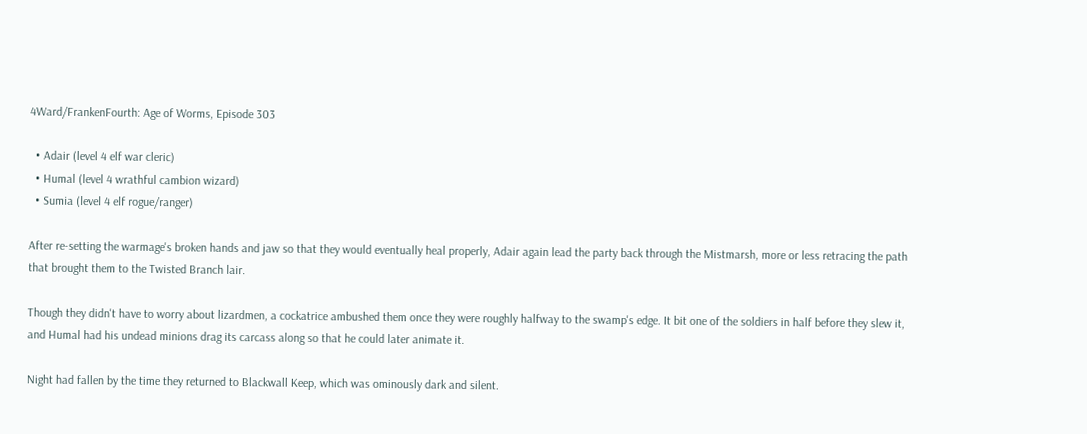4Ward/FrankenFourth: Age of Worms, Episode 303

  • Adair (level 4 elf war cleric)
  • Humal (level 4 wrathful cambion wizard)
  • Sumia (level 4 elf rogue/ranger)

After re-setting the warmage's broken hands and jaw so that they would eventually heal properly, Adair again lead the party back through the Mistmarsh, more or less retracing the path that brought them to the Twisted Branch lair.

Though they didn't have to worry about lizardmen, a cockatrice ambushed them once they were roughly halfway to the swamp's edge. It bit one of the soldiers in half before they slew it, and Humal had his undead minions drag its carcass along so that he could later animate it.

Night had fallen by the time they returned to Blackwall Keep, which was ominously dark and silent.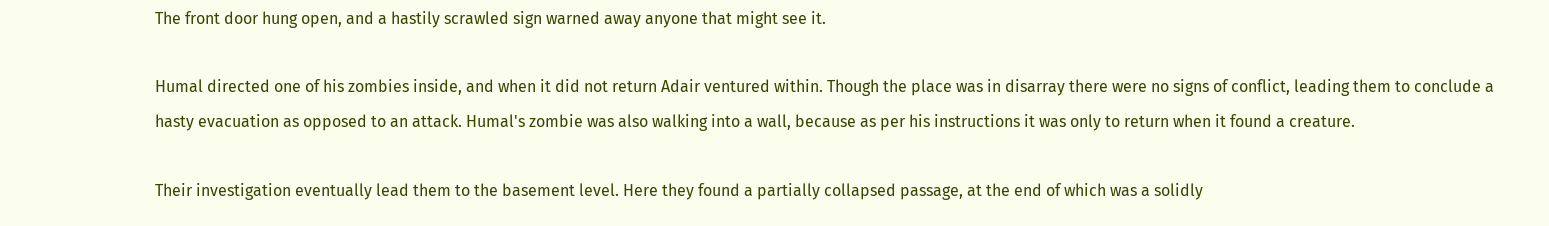The front door hung open, and a hastily scrawled sign warned away anyone that might see it.

Humal directed one of his zombies inside, and when it did not return Adair ventured within. Though the place was in disarray there were no signs of conflict, leading them to conclude a hasty evacuation as opposed to an attack. Humal's zombie was also walking into a wall, because as per his instructions it was only to return when it found a creature.

Their investigation eventually lead them to the basement level. Here they found a partially collapsed passage, at the end of which was a solidly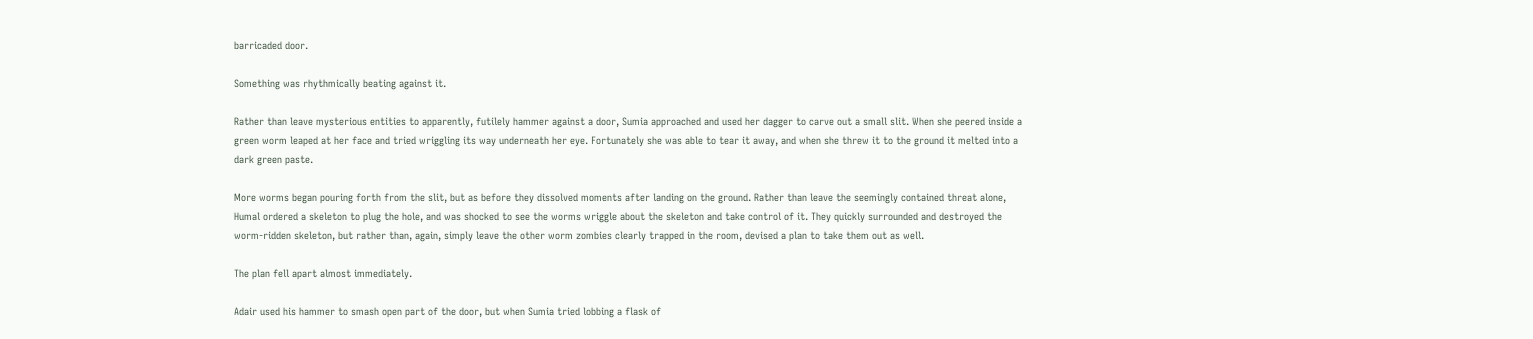barricaded door.

Something was rhythmically beating against it.

Rather than leave mysterious entities to apparently, futilely hammer against a door, Sumia approached and used her dagger to carve out a small slit. When she peered inside a green worm leaped at her face and tried wriggling its way underneath her eye. Fortunately she was able to tear it away, and when she threw it to the ground it melted into a dark green paste.

More worms began pouring forth from the slit, but as before they dissolved moments after landing on the ground. Rather than leave the seemingly contained threat alone, Humal ordered a skeleton to plug the hole, and was shocked to see the worms wriggle about the skeleton and take control of it. They quickly surrounded and destroyed the worm-ridden skeleton, but rather than, again, simply leave the other worm zombies clearly trapped in the room, devised a plan to take them out as well.

The plan fell apart almost immediately.

Adair used his hammer to smash open part of the door, but when Sumia tried lobbing a flask of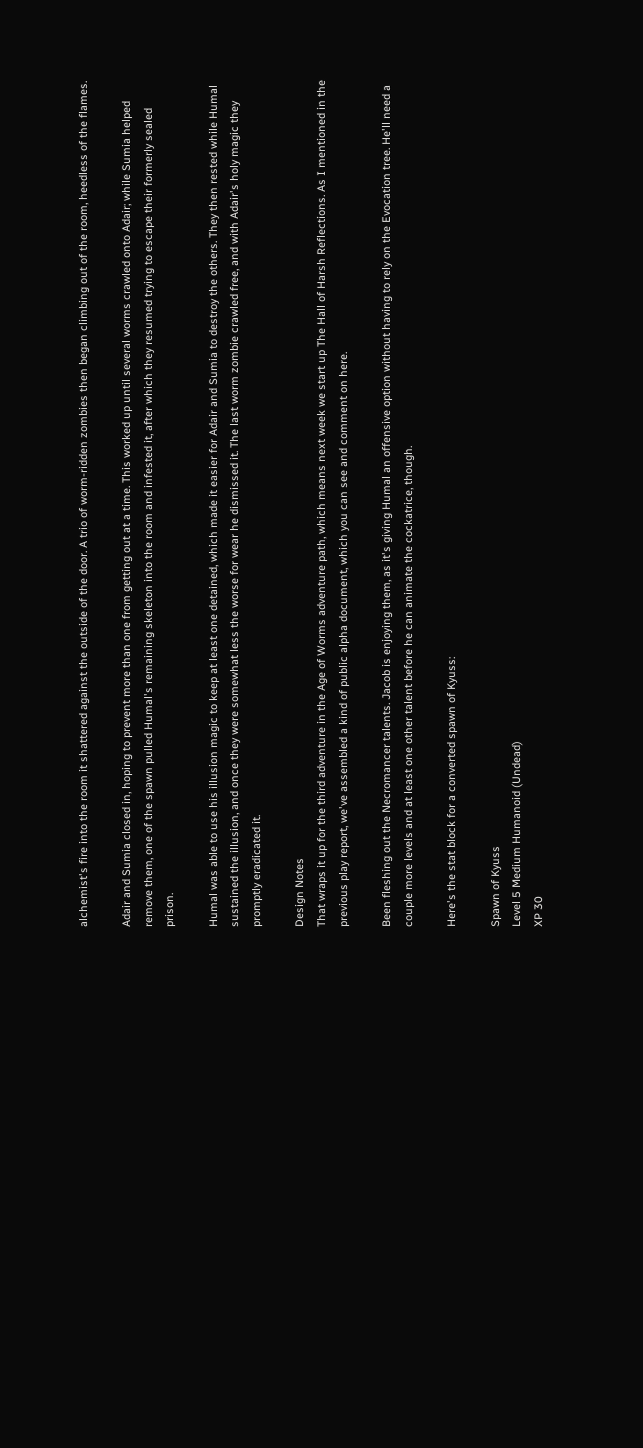alchemist's fire into the room it shattered against the outside of the door. A trio of worm-ridden zombies then began climbing out of the room, heedless of the flames.

Adair and Sumia closed in, hoping to prevent more than one from getting out at a time. This worked up until several worms crawled onto Adair; while Sumia helped remove them, one of the spawn pulled Humal's remaining skeleton into the room and infested it, after which they resumed trying to escape their formerly sealed prison.

Humal was able to use his illusion magic to keep at least one detained, which made it easier for Adair and Sumia to destroy the others. They then rested while Humal sustained the illusion, and once they were somewhat less the worse for wear he dismissed it. The last worm zombie crawled free, and with Adair's holy magic they promptly eradicated it.

Design Notes
That wraps it up for the third adventure in the Age of Worms adventure path, which means next week we start up The Hall of Harsh Reflections. As I mentioned in the previous play report, we've assembled a kind of public alpha document, which you can see and comment on here.

Been fleshing out the Necromancer talents. Jacob is enjoying them, as it's giving Humal an offensive option without having to rely on the Evocation tree. He'll need a couple more levels and at least one other talent before he can animate the cockatrice, though.

Here's the stat block for a converted spawn of Kyuss:

Spawn of Kyuss
Level 5 Medium Humanoid (Undead)
XP 30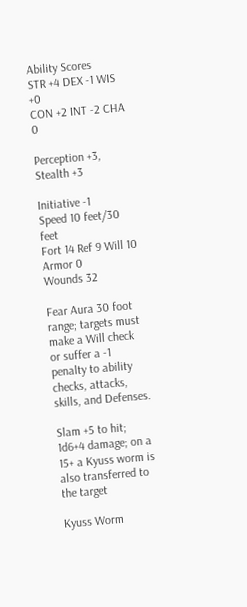Ability Scores
STR +4 DEX -1 WIS +0
CON +2 INT -2 CHA 0

Perception +3, Stealth +3

Initiative -1
Speed 10 feet/30 feet
Fort 14 Ref 9 Will 10
Armor 0
Wounds 32

Fear Aura 30 foot range; targets must make a Will check or suffer a -1 penalty to ability checks, attacks, skills, and Defenses.

Slam +5 to hit; 1d6+4 damage; on a 15+ a Kyuss worm is also transferred to the target

Kyuss Worm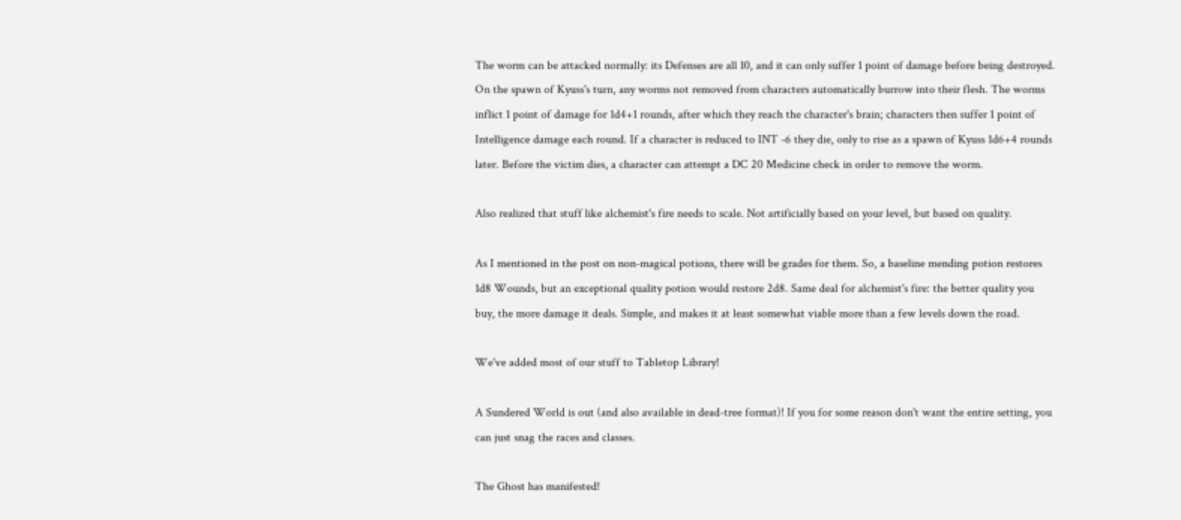The worm can be attacked normally: its Defenses are all 10, and it can only suffer 1 point of damage before being destroyed. On the spawn of Kyuss's turn, any worms not removed from characters automatically burrow into their flesh. The worms inflict 1 point of damage for 1d4+1 rounds, after which they reach the character's brain; characters then suffer 1 point of Intelligence damage each round. If a character is reduced to INT -6 they die, only to rise as a spawn of Kyuss 1d6+4 rounds later. Before the victim dies, a character can attempt a DC 20 Medicine check in order to remove the worm.

Also realized that stuff like alchemist's fire needs to scale. Not artificially based on your level, but based on quality.

As I mentioned in the post on non-magical potions, there will be grades for them. So, a baseline mending potion restores 1d8 Wounds, but an exceptional quality potion would restore 2d8. Same deal for alchemist's fire: the better quality you buy, the more damage it deals. Simple, and makes it at least somewhat viable more than a few levels down the road.

We've added most of our stuff to Tabletop Library!

A Sundered World is out (and also available in dead-tree format)! If you for some reason don't want the entire setting, you can just snag the races and classes.

The Ghost has manifested!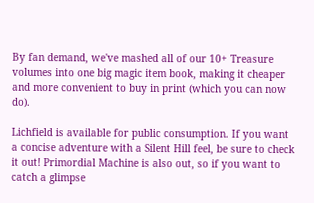By fan demand, we've mashed all of our 10+ Treasure volumes into one big magic item book, making it cheaper and more convenient to buy in print (which you can now do).

Lichfield is available for public consumption. If you want a concise adventure with a Silent Hill feel, be sure to check it out! Primordial Machine is also out, so if you want to catch a glimpse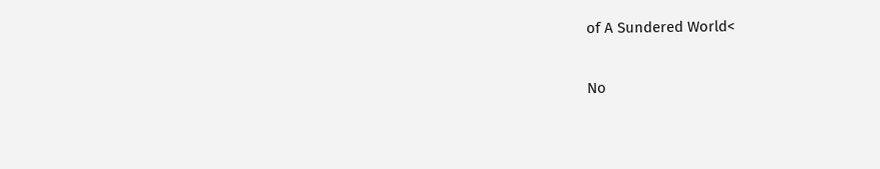of A Sundered World<

No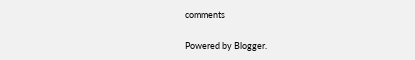comments

Powered by Blogger.